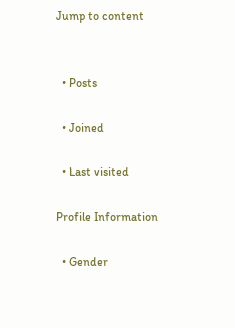Jump to content


  • Posts

  • Joined

  • Last visited

Profile Information

  • Gender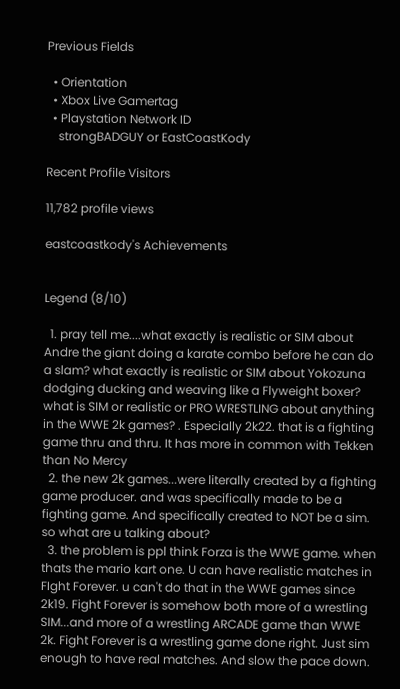Previous Fields

  • Orientation
  • Xbox Live Gamertag
  • Playstation Network ID
    strongBADGUY or EastCoastKody

Recent Profile Visitors

11,782 profile views

eastcoastkody's Achievements


Legend (8/10)

  1. pray tell me....what exactly is realistic or SIM about Andre the giant doing a karate combo before he can do a slam? what exactly is realistic or SIM about Yokozuna dodging ducking and weaving like a Flyweight boxer? what is SIM or realistic or PRO WRESTLING about anything in the WWE 2k games? . Especially 2k22. that is a fighting game thru and thru. It has more in common with Tekken than No Mercy
  2. the new 2k games...were literally created by a fighting game producer. and was specifically made to be a fighting game. And specifically created to NOT be a sim. so what are u talking about?
  3. the problem is ppl think Forza is the WWE game. when thats the mario kart one. U can have realistic matches in FIght Forever. u can't do that in the WWE games since 2k19. Fight Forever is somehow both more of a wrestling SIM...and more of a wrestling ARCADE game than WWE 2k. Fight Forever is a wrestling game done right. Just sim enough to have real matches. And slow the pace down.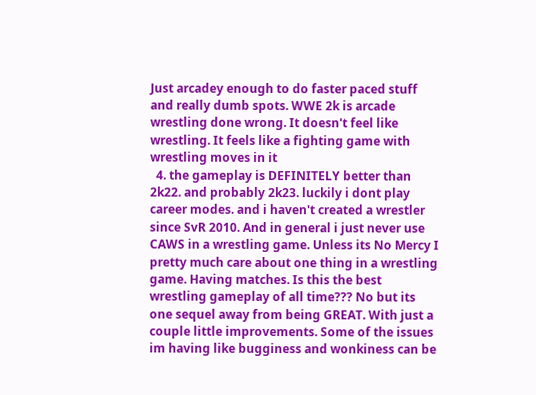Just arcadey enough to do faster paced stuff and really dumb spots. WWE 2k is arcade wrestling done wrong. It doesn't feel like wrestling. It feels like a fighting game with wrestling moves in it
  4. the gameplay is DEFINITELY better than 2k22. and probably 2k23. luckily i dont play career modes. and i haven't created a wrestler since SvR 2010. And in general i just never use CAWS in a wrestling game. Unless its No Mercy I pretty much care about one thing in a wrestling game. Having matches. Is this the best wrestling gameplay of all time??? No but its one sequel away from being GREAT. With just a couple little improvements. Some of the issues im having like bugginess and wonkiness can be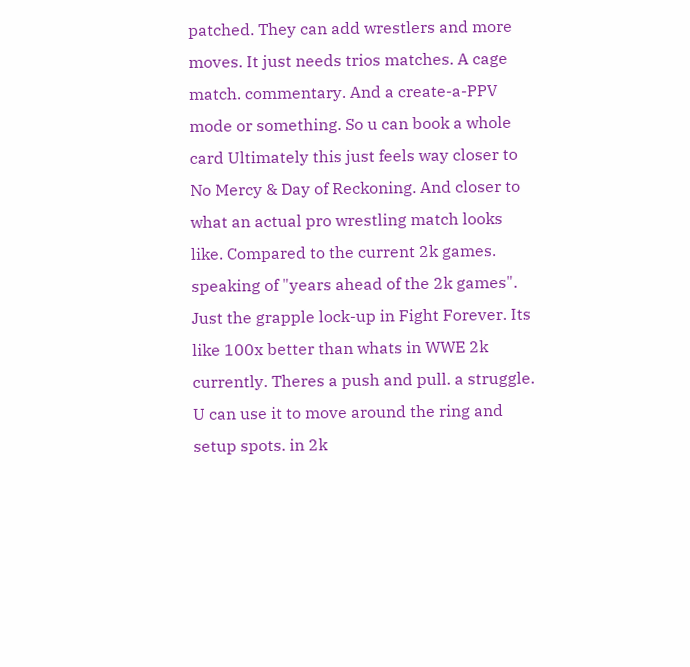patched. They can add wrestlers and more moves. It just needs trios matches. A cage match. commentary. And a create-a-PPV mode or something. So u can book a whole card Ultimately this just feels way closer to No Mercy & Day of Reckoning. And closer to what an actual pro wrestling match looks like. Compared to the current 2k games. speaking of "years ahead of the 2k games". Just the grapple lock-up in Fight Forever. Its like 100x better than whats in WWE 2k currently. Theres a push and pull. a struggle. U can use it to move around the ring and setup spots. in 2k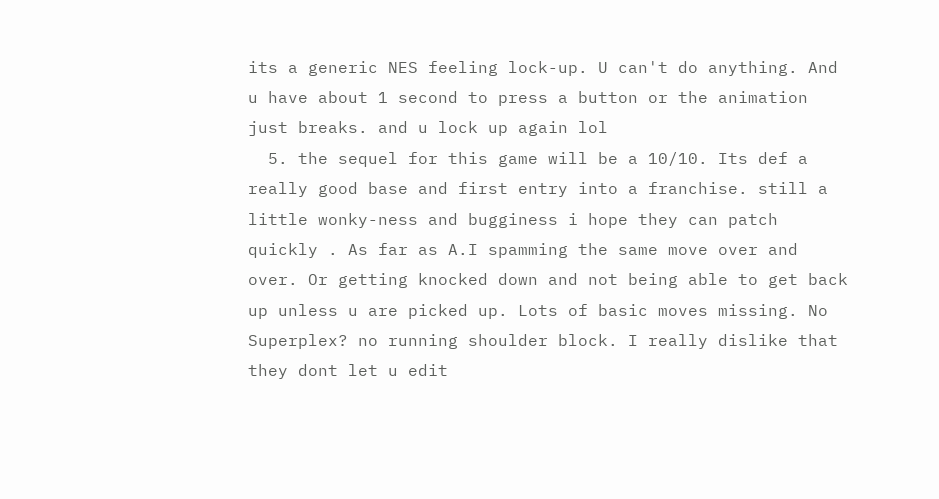its a generic NES feeling lock-up. U can't do anything. And u have about 1 second to press a button or the animation just breaks. and u lock up again lol
  5. the sequel for this game will be a 10/10. Its def a really good base and first entry into a franchise. still a little wonky-ness and bugginess i hope they can patch quickly . As far as A.I spamming the same move over and over. Or getting knocked down and not being able to get back up unless u are picked up. Lots of basic moves missing. No Superplex? no running shoulder block. I really dislike that they dont let u edit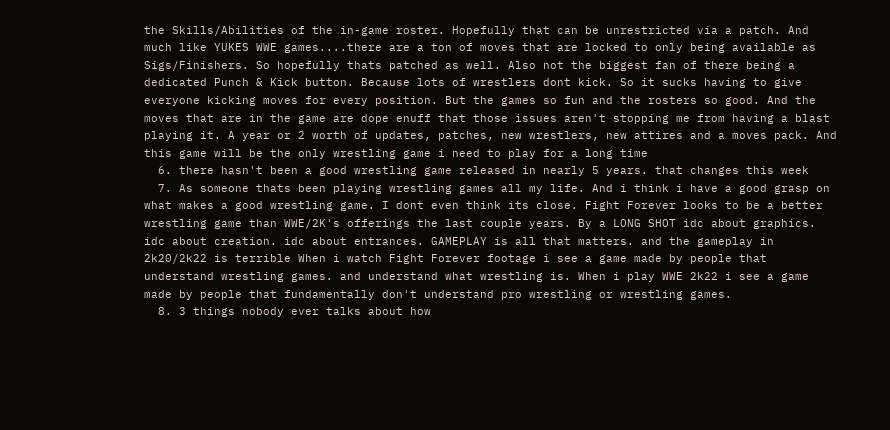the Skills/Abilities of the in-game roster. Hopefully that can be unrestricted via a patch. And much like YUKES WWE games....there are a ton of moves that are locked to only being available as Sigs/Finishers. So hopefully thats patched as well. Also not the biggest fan of there being a dedicated Punch & Kick button. Because lots of wrestlers dont kick. So it sucks having to give everyone kicking moves for every position. But the games so fun and the rosters so good. And the moves that are in the game are dope enuff that those issues aren't stopping me from having a blast playing it. A year or 2 worth of updates, patches, new wrestlers, new attires and a moves pack. And this game will be the only wrestling game i need to play for a long time
  6. there hasn't been a good wrestling game released in nearly 5 years. that changes this week
  7. As someone thats been playing wrestling games all my life. And i think i have a good grasp on what makes a good wrestling game. I dont even think its close. Fight Forever looks to be a better wrestling game than WWE/2K's offerings the last couple years. By a LONG SHOT idc about graphics. idc about creation. idc about entrances. GAMEPLAY is all that matters. and the gameplay in 2k20/2k22 is terrible When i watch Fight Forever footage i see a game made by people that understand wrestling games. and understand what wrestling is. When i play WWE 2k22 i see a game made by people that fundamentally don't understand pro wrestling or wrestling games.
  8. 3 things nobody ever talks about how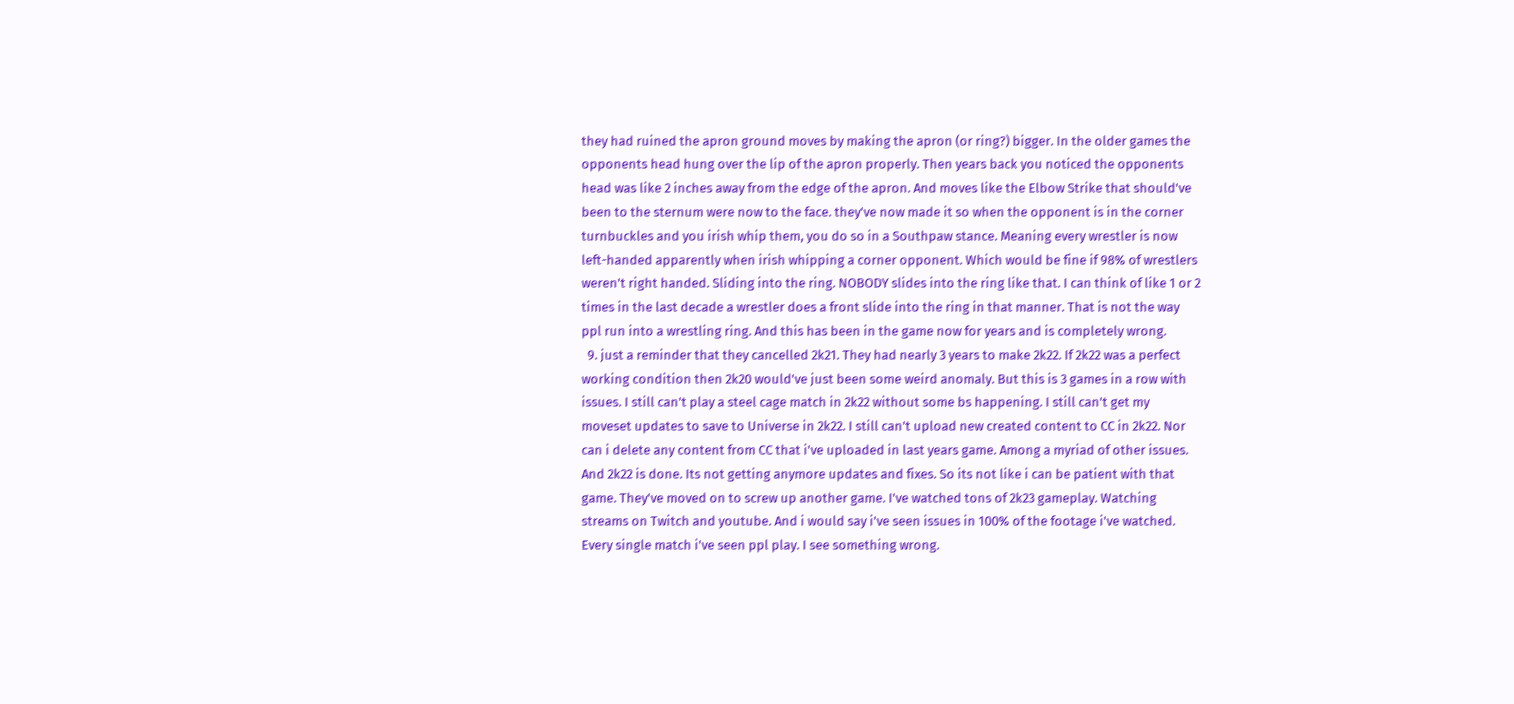they had ruined the apron ground moves by making the apron (or ring?) bigger. In the older games the opponents head hung over the lip of the apron properly. Then years back you noticed the opponents head was like 2 inches away from the edge of the apron. And moves like the Elbow Strike that should've been to the sternum were now to the face. they've now made it so when the opponent is in the corner turnbuckles and you irish whip them, you do so in a Southpaw stance. Meaning every wrestler is now left-handed apparently when irish whipping a corner opponent. Which would be fine if 98% of wrestlers weren't right handed. Sliding into the ring. NOBODY slides into the ring like that. I can think of like 1 or 2 times in the last decade a wrestler does a front slide into the ring in that manner. That is not the way ppl run into a wrestling ring. And this has been in the game now for years and is completely wrong.
  9. just a reminder that they cancelled 2k21. They had nearly 3 years to make 2k22. If 2k22 was a perfect working condition then 2k20 would've just been some weird anomaly. But this is 3 games in a row with issues. I still can't play a steel cage match in 2k22 without some bs happening. I still can't get my moveset updates to save to Universe in 2k22. I still can't upload new created content to CC in 2k22. Nor can i delete any content from CC that i've uploaded in last years game. Among a myriad of other issues. And 2k22 is done. Its not getting anymore updates and fixes. So its not like i can be patient with that game. They've moved on to screw up another game. I've watched tons of 2k23 gameplay. Watching streams on Twitch and youtube. And i would say i've seen issues in 100% of the footage i've watched. Every single match i've seen ppl play. I see something wrong.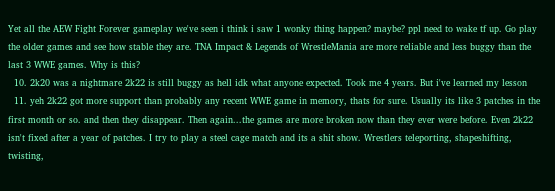Yet all the AEW Fight Forever gameplay we've seen i think i saw 1 wonky thing happen? maybe? ppl need to wake tf up. Go play the older games and see how stable they are. TNA Impact & Legends of WrestleMania are more reliable and less buggy than the last 3 WWE games. Why is this?
  10. 2k20 was a nightmare 2k22 is still buggy as hell idk what anyone expected. Took me 4 years. But i've learned my lesson
  11. yeh 2k22 got more support than probably any recent WWE game in memory, thats for sure. Usually its like 3 patches in the first month or so. and then they disappear. Then again...the games are more broken now than they ever were before. Even 2k22 isn't fixed after a year of patches. I try to play a steel cage match and its a shit show. Wrestlers teleporting, shapeshifting, twisting,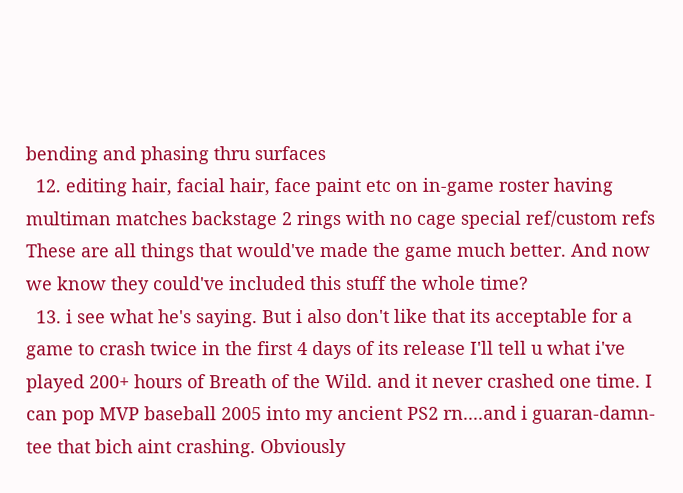bending and phasing thru surfaces
  12. editing hair, facial hair, face paint etc on in-game roster having multiman matches backstage 2 rings with no cage special ref/custom refs These are all things that would've made the game much better. And now we know they could've included this stuff the whole time?
  13. i see what he's saying. But i also don't like that its acceptable for a game to crash twice in the first 4 days of its release I'll tell u what i've played 200+ hours of Breath of the Wild. and it never crashed one time. I can pop MVP baseball 2005 into my ancient PS2 rn....and i guaran-damn-tee that bich aint crashing. Obviously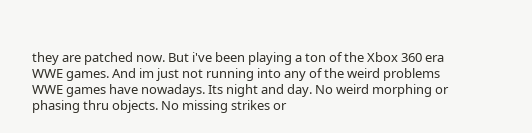they are patched now. But i've been playing a ton of the Xbox 360 era WWE games. And im just not running into any of the weird problems WWE games have nowadays. Its night and day. No weird morphing or phasing thru objects. No missing strikes or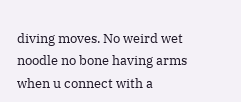diving moves. No weird wet noodle no bone having arms when u connect with a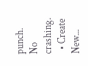punch. No crashing.
  • Create New...